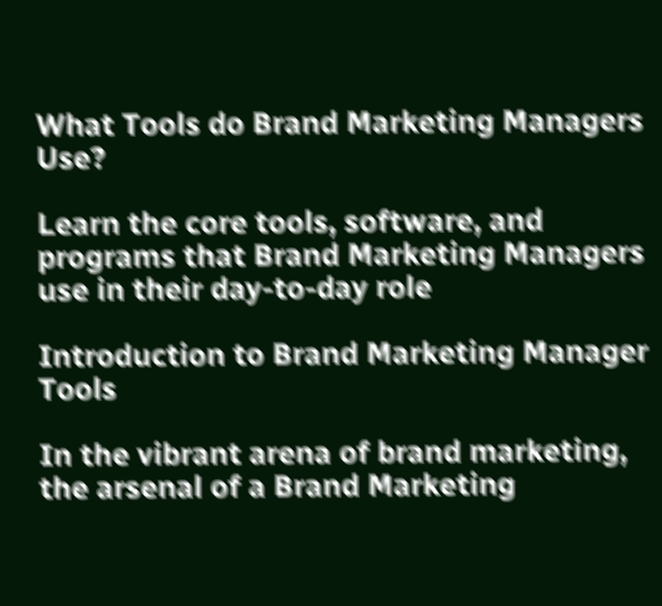What Tools do Brand Marketing Managers Use?

Learn the core tools, software, and programs that Brand Marketing Managers use in their day-to-day role

Introduction to Brand Marketing Manager Tools

In the vibrant arena of brand marketing, the arsenal of a Brand Marketing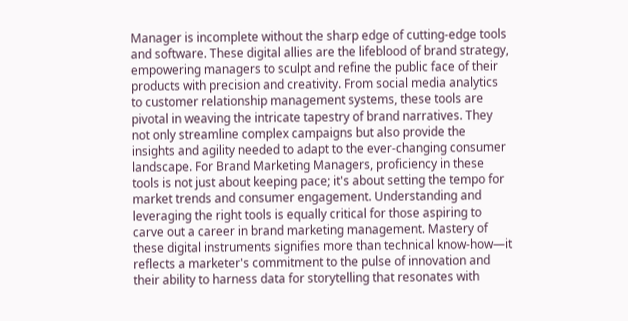Manager is incomplete without the sharp edge of cutting-edge tools and software. These digital allies are the lifeblood of brand strategy, empowering managers to sculpt and refine the public face of their products with precision and creativity. From social media analytics to customer relationship management systems, these tools are pivotal in weaving the intricate tapestry of brand narratives. They not only streamline complex campaigns but also provide the insights and agility needed to adapt to the ever-changing consumer landscape. For Brand Marketing Managers, proficiency in these tools is not just about keeping pace; it's about setting the tempo for market trends and consumer engagement. Understanding and leveraging the right tools is equally critical for those aspiring to carve out a career in brand marketing management. Mastery of these digital instruments signifies more than technical know-how—it reflects a marketer's commitment to the pulse of innovation and their ability to harness data for storytelling that resonates with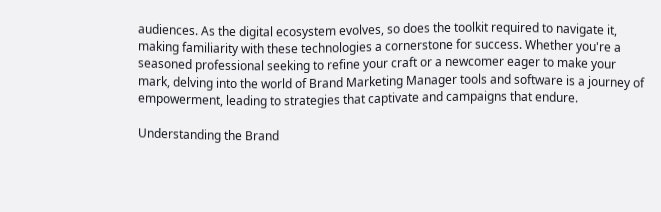audiences. As the digital ecosystem evolves, so does the toolkit required to navigate it, making familiarity with these technologies a cornerstone for success. Whether you're a seasoned professional seeking to refine your craft or a newcomer eager to make your mark, delving into the world of Brand Marketing Manager tools and software is a journey of empowerment, leading to strategies that captivate and campaigns that endure.

Understanding the Brand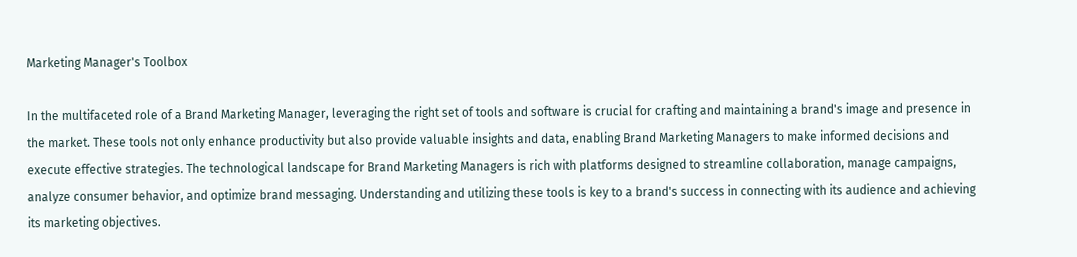Marketing Manager's Toolbox

In the multifaceted role of a Brand Marketing Manager, leveraging the right set of tools and software is crucial for crafting and maintaining a brand's image and presence in the market. These tools not only enhance productivity but also provide valuable insights and data, enabling Brand Marketing Managers to make informed decisions and execute effective strategies. The technological landscape for Brand Marketing Managers is rich with platforms designed to streamline collaboration, manage campaigns, analyze consumer behavior, and optimize brand messaging. Understanding and utilizing these tools is key to a brand's success in connecting with its audience and achieving its marketing objectives.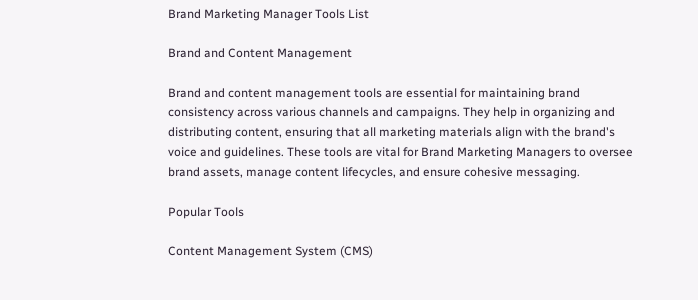Brand Marketing Manager Tools List

Brand and Content Management

Brand and content management tools are essential for maintaining brand consistency across various channels and campaigns. They help in organizing and distributing content, ensuring that all marketing materials align with the brand's voice and guidelines. These tools are vital for Brand Marketing Managers to oversee brand assets, manage content lifecycles, and ensure cohesive messaging.

Popular Tools

Content Management System (CMS)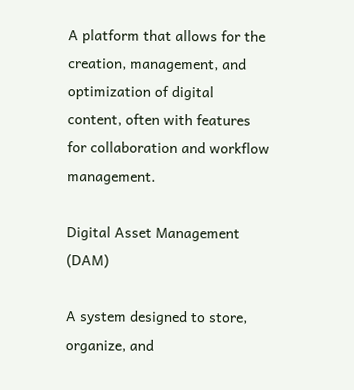A platform that allows for the creation, management, and optimization of digital content, often with features for collaboration and workflow management.

Digital Asset Management (DAM)

A system designed to store, organize, and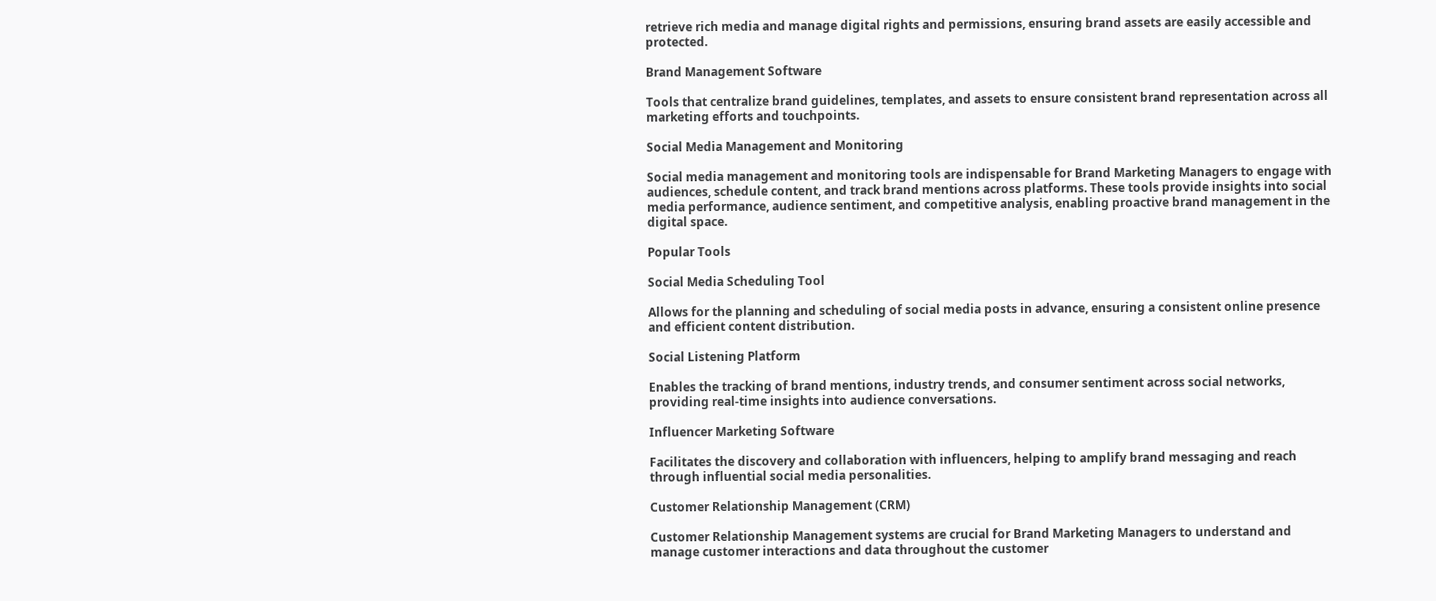retrieve rich media and manage digital rights and permissions, ensuring brand assets are easily accessible and protected.

Brand Management Software

Tools that centralize brand guidelines, templates, and assets to ensure consistent brand representation across all marketing efforts and touchpoints.

Social Media Management and Monitoring

Social media management and monitoring tools are indispensable for Brand Marketing Managers to engage with audiences, schedule content, and track brand mentions across platforms. These tools provide insights into social media performance, audience sentiment, and competitive analysis, enabling proactive brand management in the digital space.

Popular Tools

Social Media Scheduling Tool

Allows for the planning and scheduling of social media posts in advance, ensuring a consistent online presence and efficient content distribution.

Social Listening Platform

Enables the tracking of brand mentions, industry trends, and consumer sentiment across social networks, providing real-time insights into audience conversations.

Influencer Marketing Software

Facilitates the discovery and collaboration with influencers, helping to amplify brand messaging and reach through influential social media personalities.

Customer Relationship Management (CRM)

Customer Relationship Management systems are crucial for Brand Marketing Managers to understand and manage customer interactions and data throughout the customer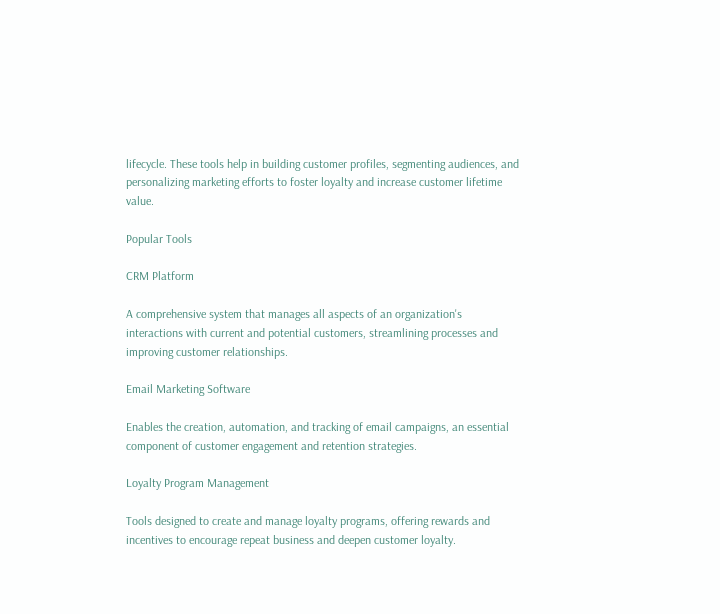lifecycle. These tools help in building customer profiles, segmenting audiences, and personalizing marketing efforts to foster loyalty and increase customer lifetime value.

Popular Tools

CRM Platform

A comprehensive system that manages all aspects of an organization's interactions with current and potential customers, streamlining processes and improving customer relationships.

Email Marketing Software

Enables the creation, automation, and tracking of email campaigns, an essential component of customer engagement and retention strategies.

Loyalty Program Management

Tools designed to create and manage loyalty programs, offering rewards and incentives to encourage repeat business and deepen customer loyalty.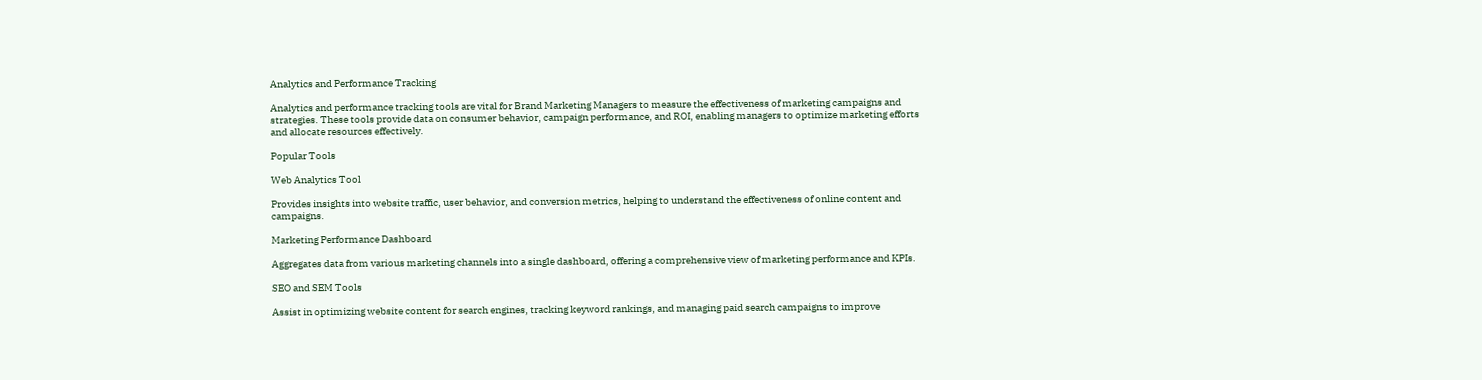Analytics and Performance Tracking

Analytics and performance tracking tools are vital for Brand Marketing Managers to measure the effectiveness of marketing campaigns and strategies. These tools provide data on consumer behavior, campaign performance, and ROI, enabling managers to optimize marketing efforts and allocate resources effectively.

Popular Tools

Web Analytics Tool

Provides insights into website traffic, user behavior, and conversion metrics, helping to understand the effectiveness of online content and campaigns.

Marketing Performance Dashboard

Aggregates data from various marketing channels into a single dashboard, offering a comprehensive view of marketing performance and KPIs.

SEO and SEM Tools

Assist in optimizing website content for search engines, tracking keyword rankings, and managing paid search campaigns to improve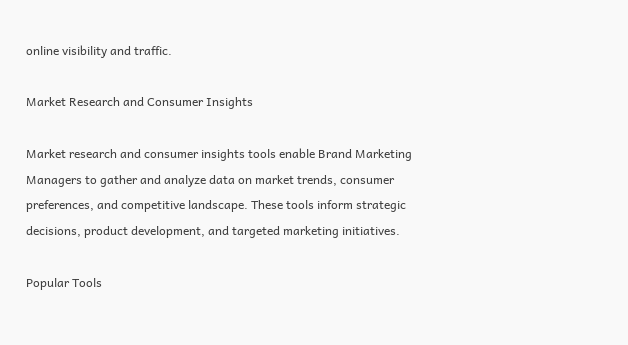online visibility and traffic.

Market Research and Consumer Insights

Market research and consumer insights tools enable Brand Marketing Managers to gather and analyze data on market trends, consumer preferences, and competitive landscape. These tools inform strategic decisions, product development, and targeted marketing initiatives.

Popular Tools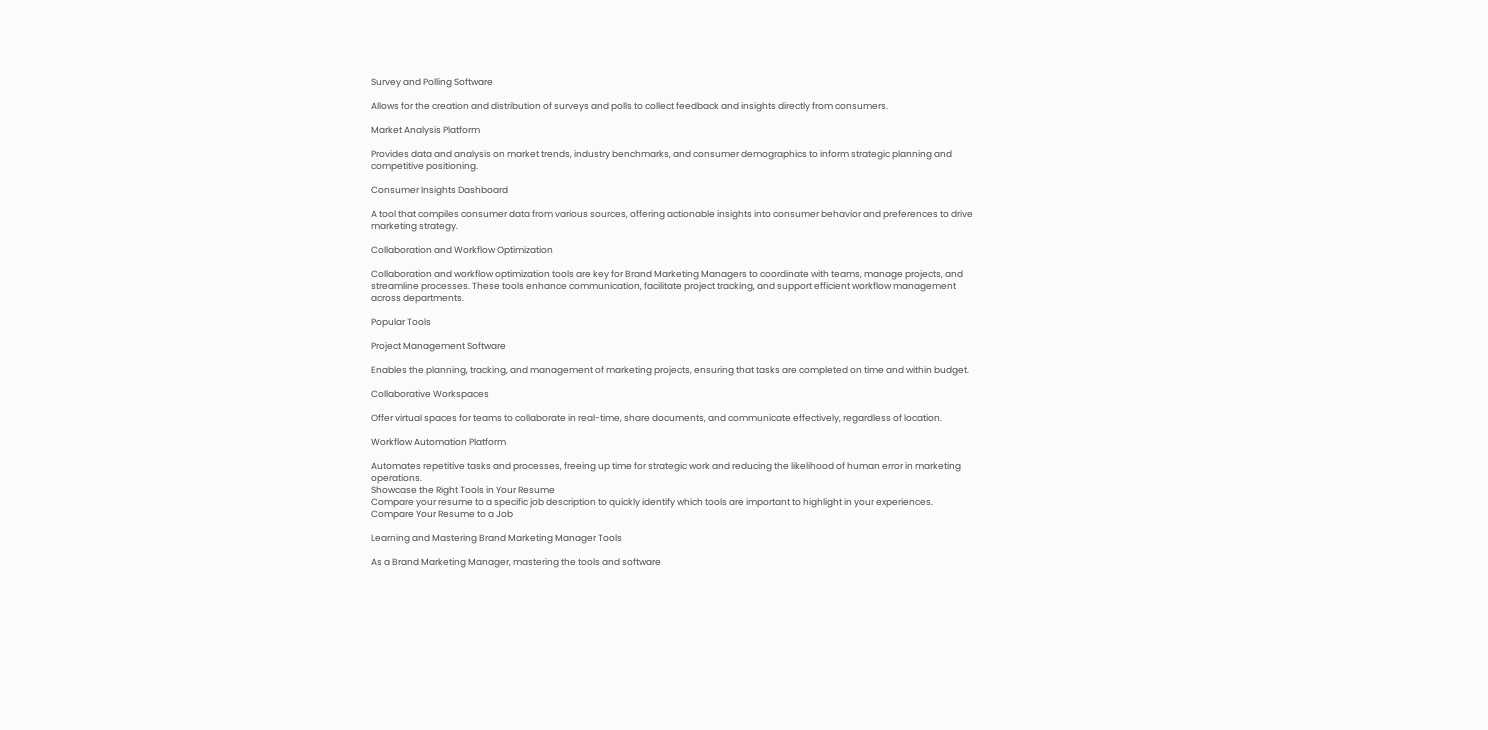Survey and Polling Software

Allows for the creation and distribution of surveys and polls to collect feedback and insights directly from consumers.

Market Analysis Platform

Provides data and analysis on market trends, industry benchmarks, and consumer demographics to inform strategic planning and competitive positioning.

Consumer Insights Dashboard

A tool that compiles consumer data from various sources, offering actionable insights into consumer behavior and preferences to drive marketing strategy.

Collaboration and Workflow Optimization

Collaboration and workflow optimization tools are key for Brand Marketing Managers to coordinate with teams, manage projects, and streamline processes. These tools enhance communication, facilitate project tracking, and support efficient workflow management across departments.

Popular Tools

Project Management Software

Enables the planning, tracking, and management of marketing projects, ensuring that tasks are completed on time and within budget.

Collaborative Workspaces

Offer virtual spaces for teams to collaborate in real-time, share documents, and communicate effectively, regardless of location.

Workflow Automation Platform

Automates repetitive tasks and processes, freeing up time for strategic work and reducing the likelihood of human error in marketing operations.
Showcase the Right Tools in Your Resume
Compare your resume to a specific job description to quickly identify which tools are important to highlight in your experiences.
Compare Your Resume to a Job

Learning and Mastering Brand Marketing Manager Tools

As a Brand Marketing Manager, mastering the tools and software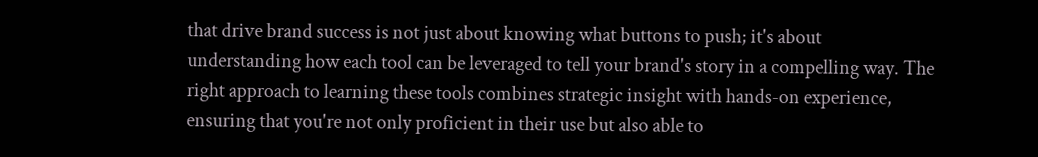that drive brand success is not just about knowing what buttons to push; it's about understanding how each tool can be leveraged to tell your brand's story in a compelling way. The right approach to learning these tools combines strategic insight with hands-on experience, ensuring that you're not only proficient in their use but also able to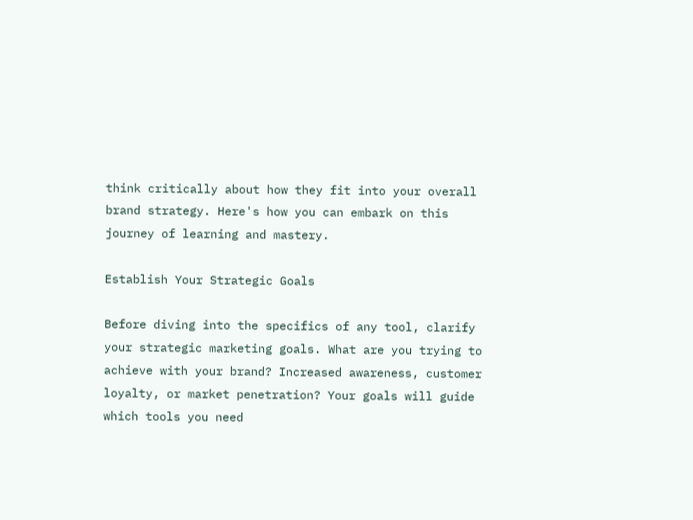think critically about how they fit into your overall brand strategy. Here's how you can embark on this journey of learning and mastery.

Establish Your Strategic Goals

Before diving into the specifics of any tool, clarify your strategic marketing goals. What are you trying to achieve with your brand? Increased awareness, customer loyalty, or market penetration? Your goals will guide which tools you need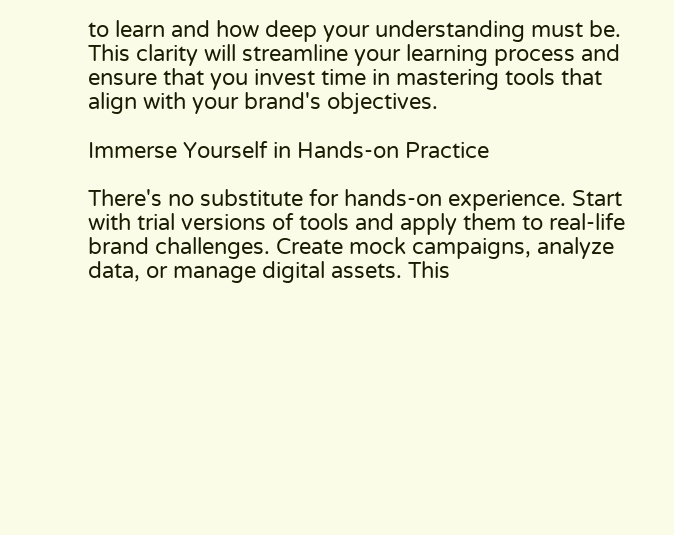to learn and how deep your understanding must be. This clarity will streamline your learning process and ensure that you invest time in mastering tools that align with your brand's objectives.

Immerse Yourself in Hands-on Practice

There's no substitute for hands-on experience. Start with trial versions of tools and apply them to real-life brand challenges. Create mock campaigns, analyze data, or manage digital assets. This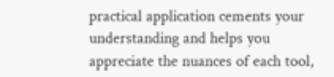practical application cements your understanding and helps you appreciate the nuances of each tool,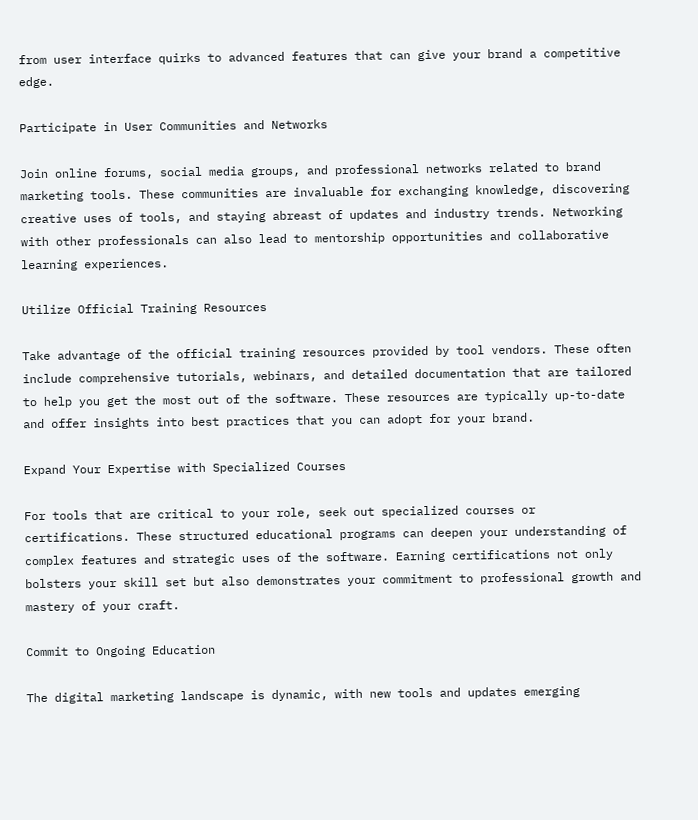from user interface quirks to advanced features that can give your brand a competitive edge.

Participate in User Communities and Networks

Join online forums, social media groups, and professional networks related to brand marketing tools. These communities are invaluable for exchanging knowledge, discovering creative uses of tools, and staying abreast of updates and industry trends. Networking with other professionals can also lead to mentorship opportunities and collaborative learning experiences.

Utilize Official Training Resources

Take advantage of the official training resources provided by tool vendors. These often include comprehensive tutorials, webinars, and detailed documentation that are tailored to help you get the most out of the software. These resources are typically up-to-date and offer insights into best practices that you can adopt for your brand.

Expand Your Expertise with Specialized Courses

For tools that are critical to your role, seek out specialized courses or certifications. These structured educational programs can deepen your understanding of complex features and strategic uses of the software. Earning certifications not only bolsters your skill set but also demonstrates your commitment to professional growth and mastery of your craft.

Commit to Ongoing Education

The digital marketing landscape is dynamic, with new tools and updates emerging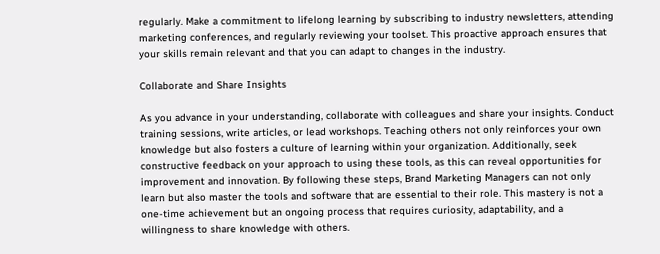regularly. Make a commitment to lifelong learning by subscribing to industry newsletters, attending marketing conferences, and regularly reviewing your toolset. This proactive approach ensures that your skills remain relevant and that you can adapt to changes in the industry.

Collaborate and Share Insights

As you advance in your understanding, collaborate with colleagues and share your insights. Conduct training sessions, write articles, or lead workshops. Teaching others not only reinforces your own knowledge but also fosters a culture of learning within your organization. Additionally, seek constructive feedback on your approach to using these tools, as this can reveal opportunities for improvement and innovation. By following these steps, Brand Marketing Managers can not only learn but also master the tools and software that are essential to their role. This mastery is not a one-time achievement but an ongoing process that requires curiosity, adaptability, and a willingness to share knowledge with others.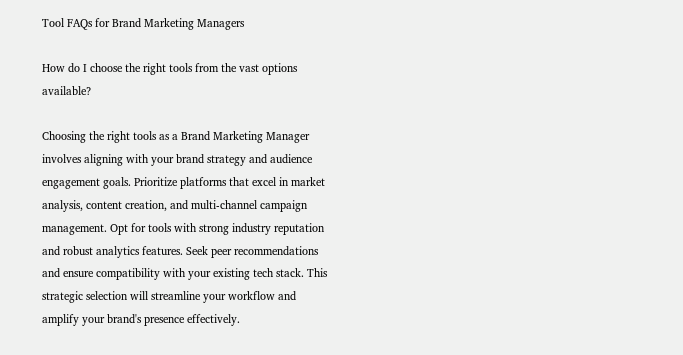Tool FAQs for Brand Marketing Managers

How do I choose the right tools from the vast options available?

Choosing the right tools as a Brand Marketing Manager involves aligning with your brand strategy and audience engagement goals. Prioritize platforms that excel in market analysis, content creation, and multi-channel campaign management. Opt for tools with strong industry reputation and robust analytics features. Seek peer recommendations and ensure compatibility with your existing tech stack. This strategic selection will streamline your workflow and amplify your brand's presence effectively.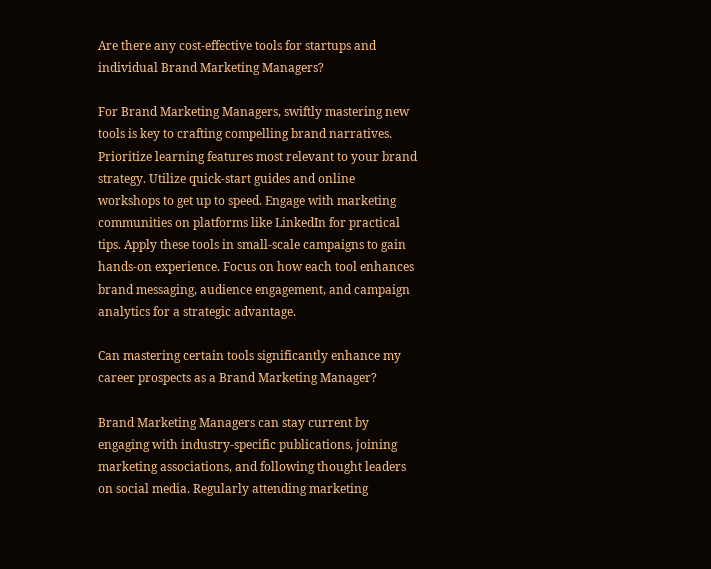Are there any cost-effective tools for startups and individual Brand Marketing Managers?

For Brand Marketing Managers, swiftly mastering new tools is key to crafting compelling brand narratives. Prioritize learning features most relevant to your brand strategy. Utilize quick-start guides and online workshops to get up to speed. Engage with marketing communities on platforms like LinkedIn for practical tips. Apply these tools in small-scale campaigns to gain hands-on experience. Focus on how each tool enhances brand messaging, audience engagement, and campaign analytics for a strategic advantage.

Can mastering certain tools significantly enhance my career prospects as a Brand Marketing Manager?

Brand Marketing Managers can stay current by engaging with industry-specific publications, joining marketing associations, and following thought leaders on social media. Regularly attending marketing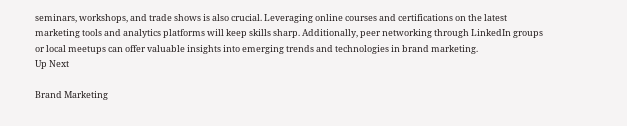seminars, workshops, and trade shows is also crucial. Leveraging online courses and certifications on the latest marketing tools and analytics platforms will keep skills sharp. Additionally, peer networking through LinkedIn groups or local meetups can offer valuable insights into emerging trends and technologies in brand marketing.
Up Next

Brand Marketing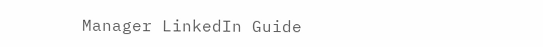Manager LinkedIn Guide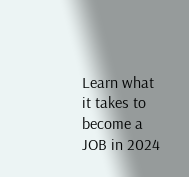Learn what it takes to become a JOB in 2024